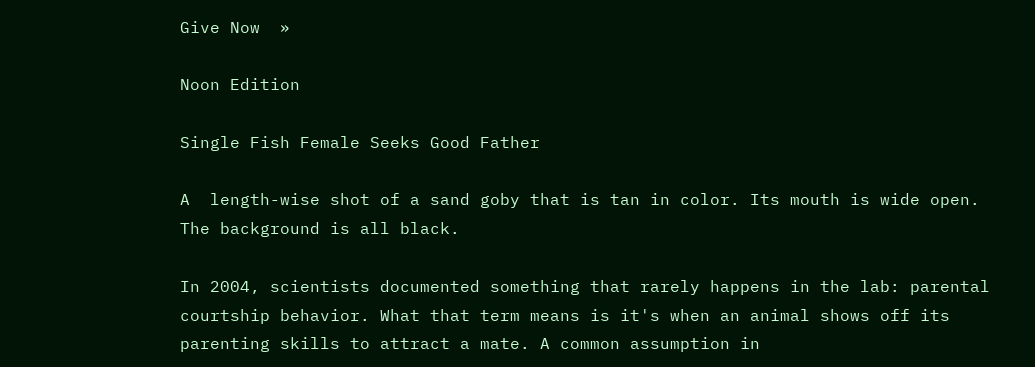Give Now  »

Noon Edition

Single Fish Female Seeks Good Father

A  length-wise shot of a sand goby that is tan in color. Its mouth is wide open. The background is all black.

In 2004, scientists documented something that rarely happens in the lab: parental courtship behavior. What that term means is it's when an animal shows off its parenting skills to attract a mate. A common assumption in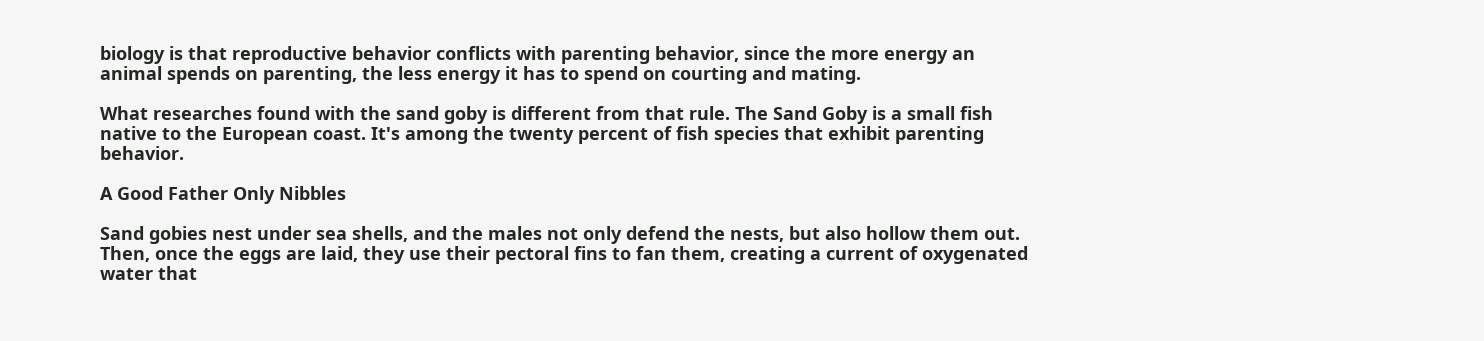biology is that reproductive behavior conflicts with parenting behavior, since the more energy an animal spends on parenting, the less energy it has to spend on courting and mating.

What researches found with the sand goby is different from that rule. The Sand Goby is a small fish native to the European coast. It's among the twenty percent of fish species that exhibit parenting behavior.

A Good Father Only Nibbles

Sand gobies nest under sea shells, and the males not only defend the nests, but also hollow them out. Then, once the eggs are laid, they use their pectoral fins to fan them, creating a current of oxygenated water that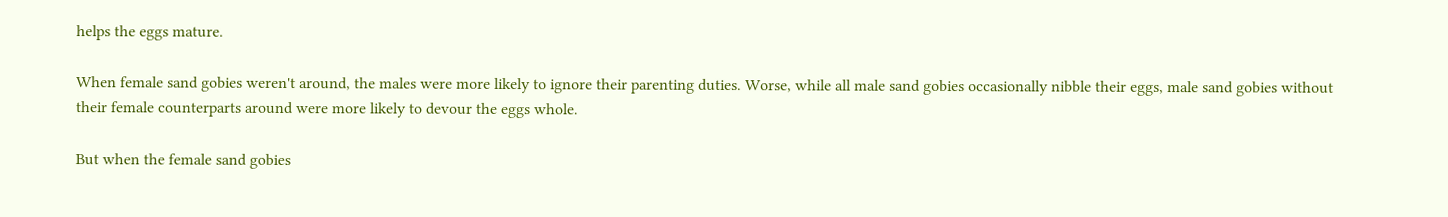helps the eggs mature.

When female sand gobies weren't around, the males were more likely to ignore their parenting duties. Worse, while all male sand gobies occasionally nibble their eggs, male sand gobies without their female counterparts around were more likely to devour the eggs whole.

But when the female sand gobies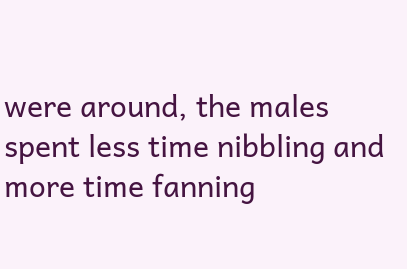were around, the males spent less time nibbling and more time fanning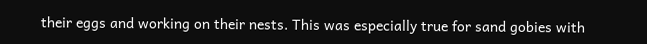their eggs and working on their nests. This was especially true for sand gobies with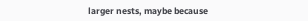larger nests, maybe because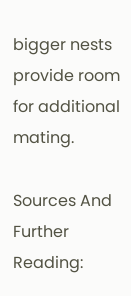bigger nests provide room for additional mating.

Sources And Further Reading: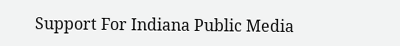Support For Indiana Public Media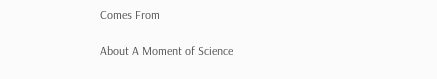Comes From

About A Moment of Science